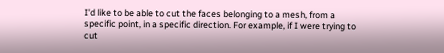I'd like to be able to cut the faces belonging to a mesh, from a specific point, in a specific direction. For example, if I were trying to cut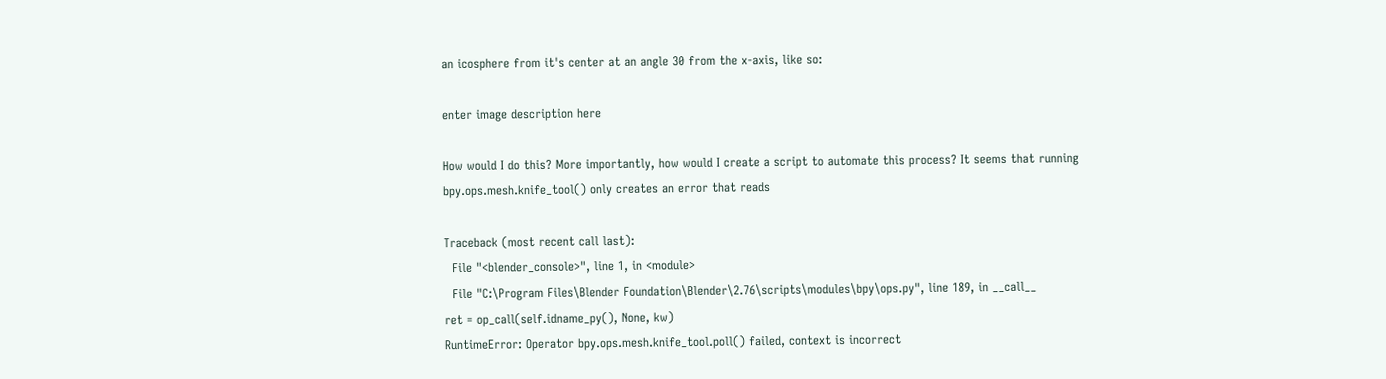an icosphere from it's center at an angle 30 from the x-axis, like so:

enter image description here

How would I do this? More importantly, how would I create a script to automate this process? It seems that running bpy.ops.mesh.knife_tool() only creates an error that reads

Traceback (most recent call last):
  File "<blender_console>", line 1, in <module>
  File "C:\Program Files\Blender Foundation\Blender\2.76\scripts\modules\bpy\ops.py", line 189, in __call__
ret = op_call(self.idname_py(), None, kw)
RuntimeError: Operator bpy.ops.mesh.knife_tool.poll() failed, context is incorrect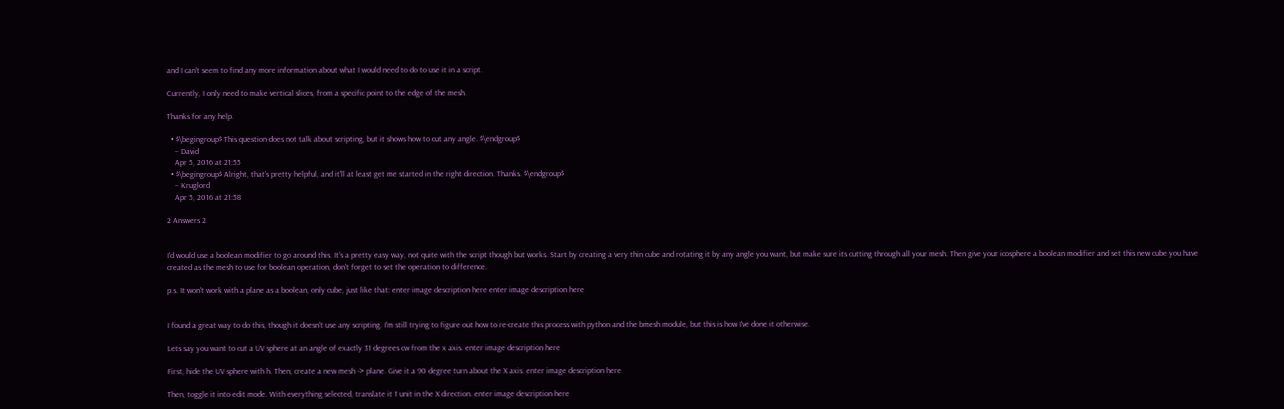and I can't seem to find any more information about what I would need to do to use it in a script.

Currently, I only need to make vertical slices, from a specific point to the edge of the mesh.

Thanks for any help.

  • $\begingroup$ This question does not talk about scripting, but it shows how to cut any angle. $\endgroup$
    – David
    Apr 5, 2016 at 21:55
  • $\begingroup$ Alright, that's pretty helpful, and it'll at least get me started in the right direction. Thanks. $\endgroup$
    – Kruglord
    Apr 5, 2016 at 21:58

2 Answers 2


I'd would use a boolean modifier to go around this. It's a pretty easy way, not quite with the script though but works. Start by creating a very thin cube and rotating it by any angle you want, but make sure its cutting through all your mesh. Then give your icosphere a boolean modifier and set this new cube you have created as the mesh to use for boolean operation, don't forget to set the operation to difference.

p.s. It won't work with a plane as a boolean, only cube, just like that: enter image description here enter image description here


I found a great way to do this, though it doesn't use any scripting. I'm still trying to figure out how to re-create this process with python and the bmesh module, but this is how I've done it otherwise.

Lets say you want to cut a UV sphere at an angle of exactly 31 degrees cw from the x axis. enter image description here

First, hide the UV sphere with h. Then, create a new mesh -> plane. Give it a 90 degree turn about the X axis. enter image description here

Then, toggle it into edit mode. With everything selected, translate it 1 unit in the X direction. enter image description here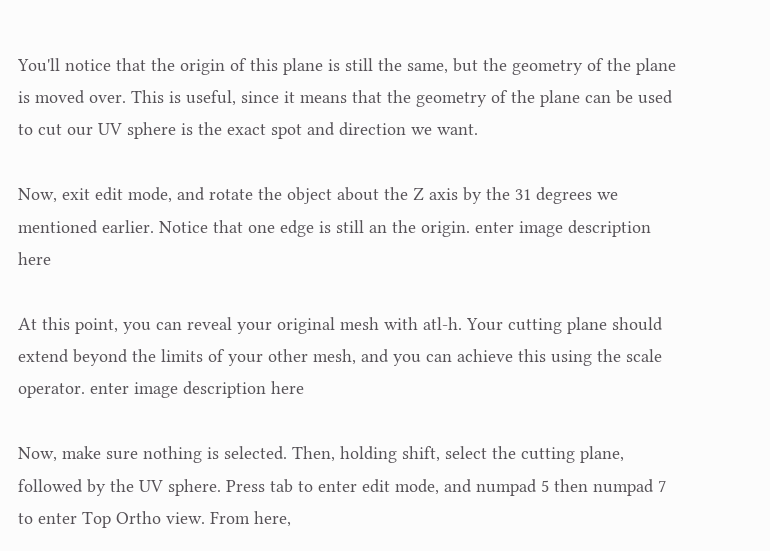You'll notice that the origin of this plane is still the same, but the geometry of the plane is moved over. This is useful, since it means that the geometry of the plane can be used to cut our UV sphere is the exact spot and direction we want.

Now, exit edit mode, and rotate the object about the Z axis by the 31 degrees we mentioned earlier. Notice that one edge is still an the origin. enter image description here

At this point, you can reveal your original mesh with atl-h. Your cutting plane should extend beyond the limits of your other mesh, and you can achieve this using the scale operator. enter image description here

Now, make sure nothing is selected. Then, holding shift, select the cutting plane, followed by the UV sphere. Press tab to enter edit mode, and numpad 5 then numpad 7 to enter Top Ortho view. From here,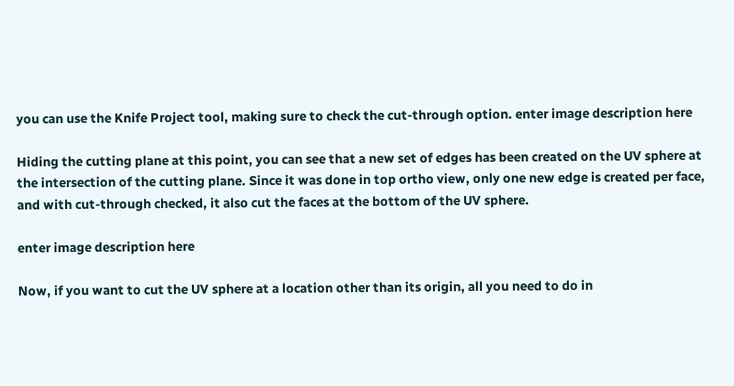you can use the Knife Project tool, making sure to check the cut-through option. enter image description here

Hiding the cutting plane at this point, you can see that a new set of edges has been created on the UV sphere at the intersection of the cutting plane. Since it was done in top ortho view, only one new edge is created per face, and with cut-through checked, it also cut the faces at the bottom of the UV sphere.

enter image description here

Now, if you want to cut the UV sphere at a location other than its origin, all you need to do in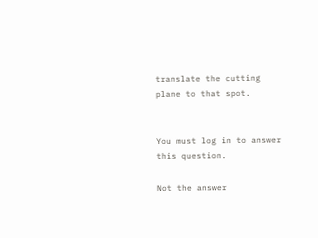translate the cutting plane to that spot.


You must log in to answer this question.

Not the answer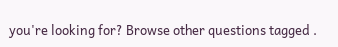you're looking for? Browse other questions tagged .